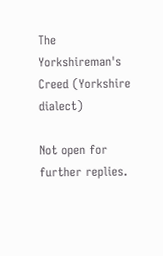The Yorkshireman's Creed (Yorkshire dialect)

Not open for further replies.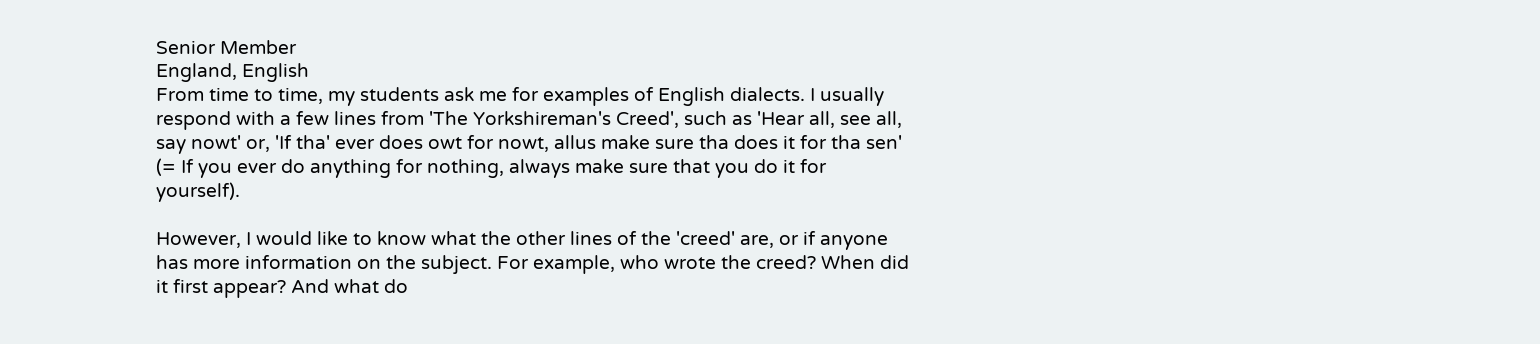Senior Member
England, English
From time to time, my students ask me for examples of English dialects. I usually respond with a few lines from 'The Yorkshireman's Creed', such as 'Hear all, see all, say nowt' or, 'If tha' ever does owt for nowt, allus make sure tha does it for tha sen' (= If you ever do anything for nothing, always make sure that you do it for yourself).

However, I would like to know what the other lines of the 'creed' are, or if anyone has more information on the subject. For example, who wrote the creed? When did it first appear? And what do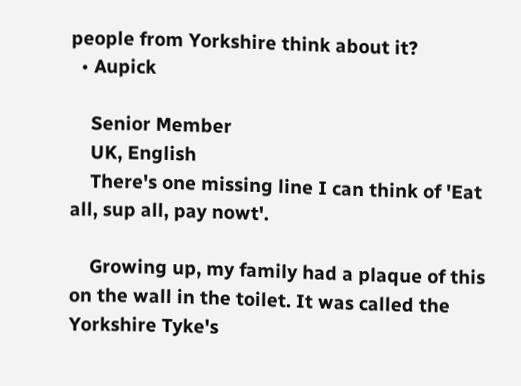people from Yorkshire think about it?
  • Aupick

    Senior Member
    UK, English
    There's one missing line I can think of 'Eat all, sup all, pay nowt'.

    Growing up, my family had a plaque of this on the wall in the toilet. It was called the Yorkshire Tyke's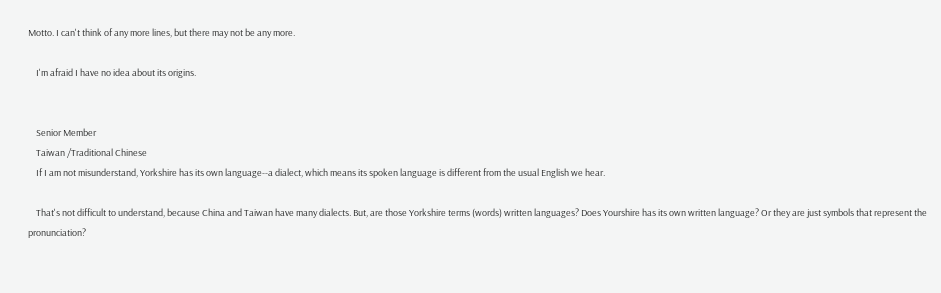Motto. I can't think of any more lines, but there may not be any more.

    I'm afraid I have no idea about its origins.


    Senior Member
    Taiwan /Traditional Chinese
    If I am not misunderstand, Yorkshire has its own language--a dialect, which means its spoken language is different from the usual English we hear.

    That's not difficult to understand, because China and Taiwan have many dialects. But, are those Yorkshire terms (words) written languages? Does Yourshire has its own written language? Or they are just symbols that represent the pronunciation?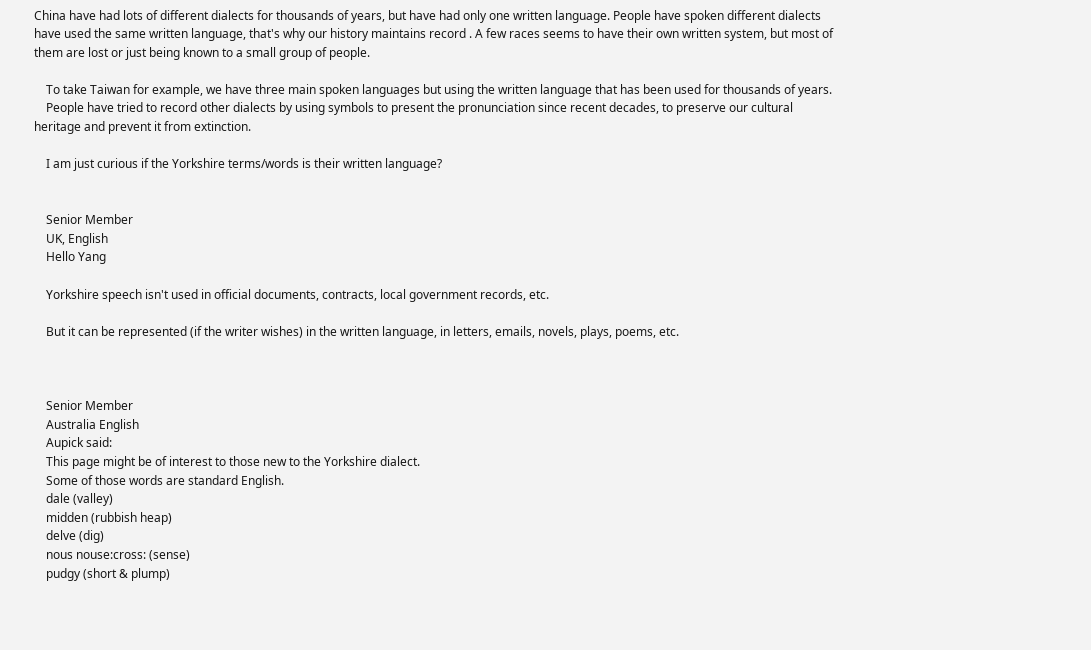China have had lots of different dialects for thousands of years, but have had only one written language. People have spoken different dialects have used the same written language, that's why our history maintains record . A few races seems to have their own written system, but most of them are lost or just being known to a small group of people.

    To take Taiwan for example, we have three main spoken languages but using the written language that has been used for thousands of years.
    People have tried to record other dialects by using symbols to present the pronunciation since recent decades, to preserve our cultural heritage and prevent it from extinction.

    I am just curious if the Yorkshire terms/words is their written language?


    Senior Member
    UK, English
    Hello Yang

    Yorkshire speech isn't used in official documents, contracts, local government records, etc.

    But it can be represented (if the writer wishes) in the written language, in letters, emails, novels, plays, poems, etc.



    Senior Member
    Australia English
    Aupick said:
    This page might be of interest to those new to the Yorkshire dialect.
    Some of those words are standard English.
    dale (valley)
    midden (rubbish heap)
    delve (dig)
    nous nouse:cross: (sense)
    pudgy (short & plump)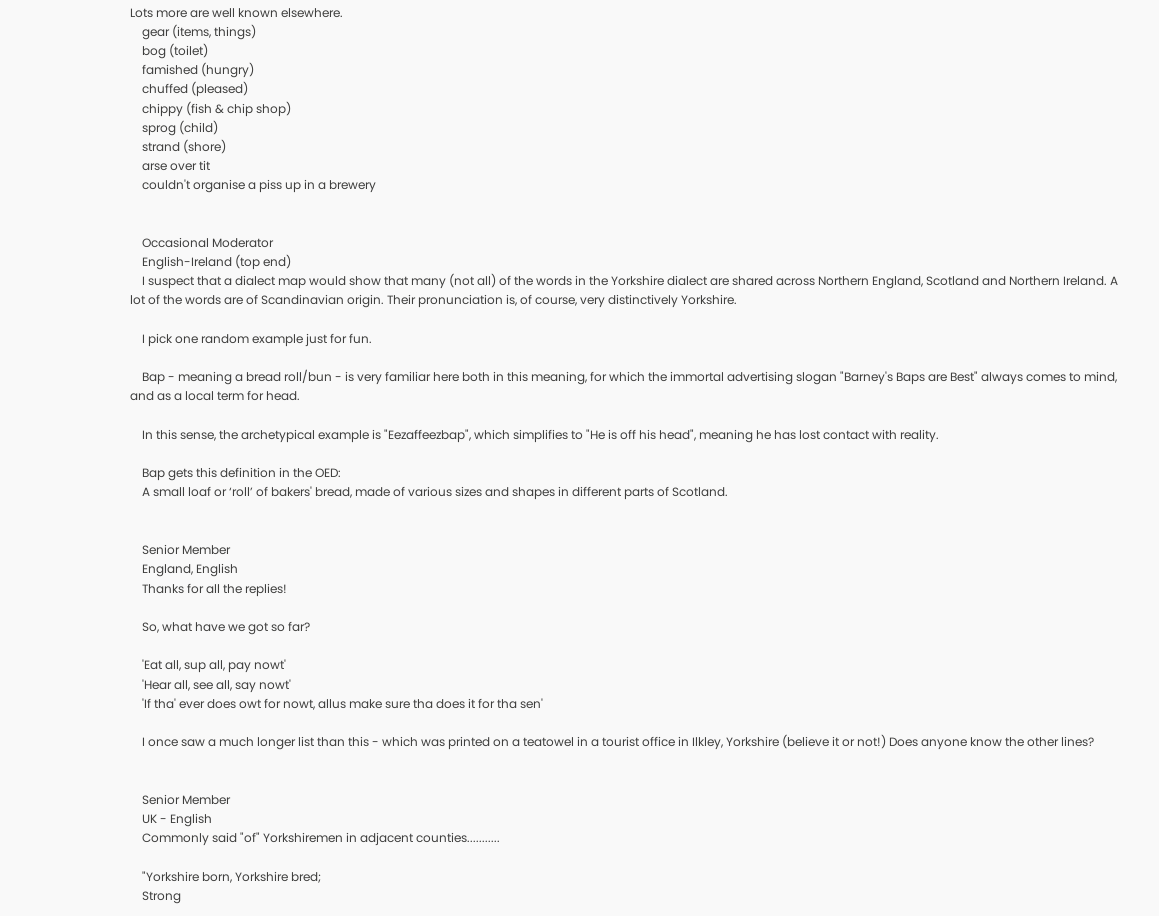Lots more are well known elsewhere.
    gear (items, things)
    bog (toilet)
    famished (hungry)
    chuffed (pleased)
    chippy (fish & chip shop)
    sprog (child)
    strand (shore)
    arse over tit
    couldn't organise a piss up in a brewery


    Occasional Moderator
    English-Ireland (top end)
    I suspect that a dialect map would show that many (not all) of the words in the Yorkshire dialect are shared across Northern England, Scotland and Northern Ireland. A lot of the words are of Scandinavian origin. Their pronunciation is, of course, very distinctively Yorkshire.

    I pick one random example just for fun.

    Bap - meaning a bread roll/bun - is very familiar here both in this meaning, for which the immortal advertising slogan "Barney's Baps are Best" always comes to mind, and as a local term for head.

    In this sense, the archetypical example is "Eezaffeezbap", which simplifies to "He is off his head", meaning he has lost contact with reality.

    Bap gets this definition in the OED:
    A small loaf or ‘roll’ of bakers' bread, made of various sizes and shapes in different parts of Scotland.


    Senior Member
    England, English
    Thanks for all the replies!

    So, what have we got so far?

    'Eat all, sup all, pay nowt'
    'Hear all, see all, say nowt'
    'If tha' ever does owt for nowt, allus make sure tha does it for tha sen'

    I once saw a much longer list than this - which was printed on a teatowel in a tourist office in Ilkley, Yorkshire (believe it or not!) Does anyone know the other lines?


    Senior Member
    UK - English
    Commonly said "of" Yorkshiremen in adjacent counties...........

    "Yorkshire born, Yorkshire bred;
    Strong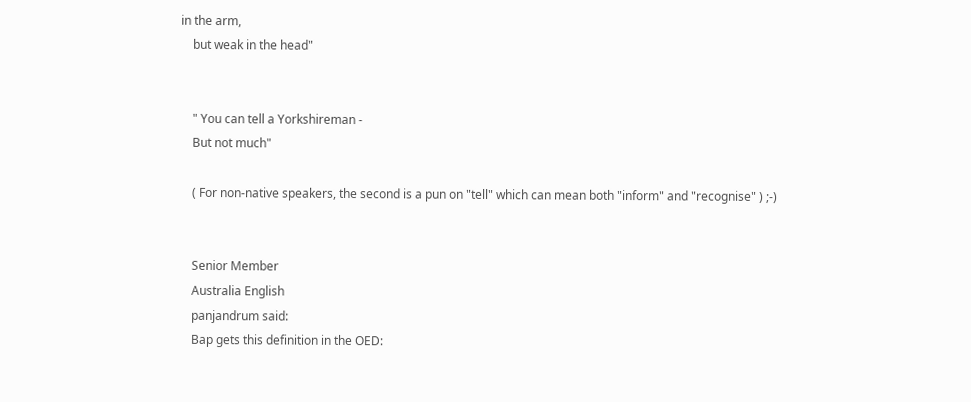in the arm,
    but weak in the head"


    " You can tell a Yorkshireman -
    But not much"

    ( For non-native speakers, the second is a pun on "tell" which can mean both "inform" and "recognise" ) ;-)


    Senior Member
    Australia English
    panjandrum said:
    Bap gets this definition in the OED: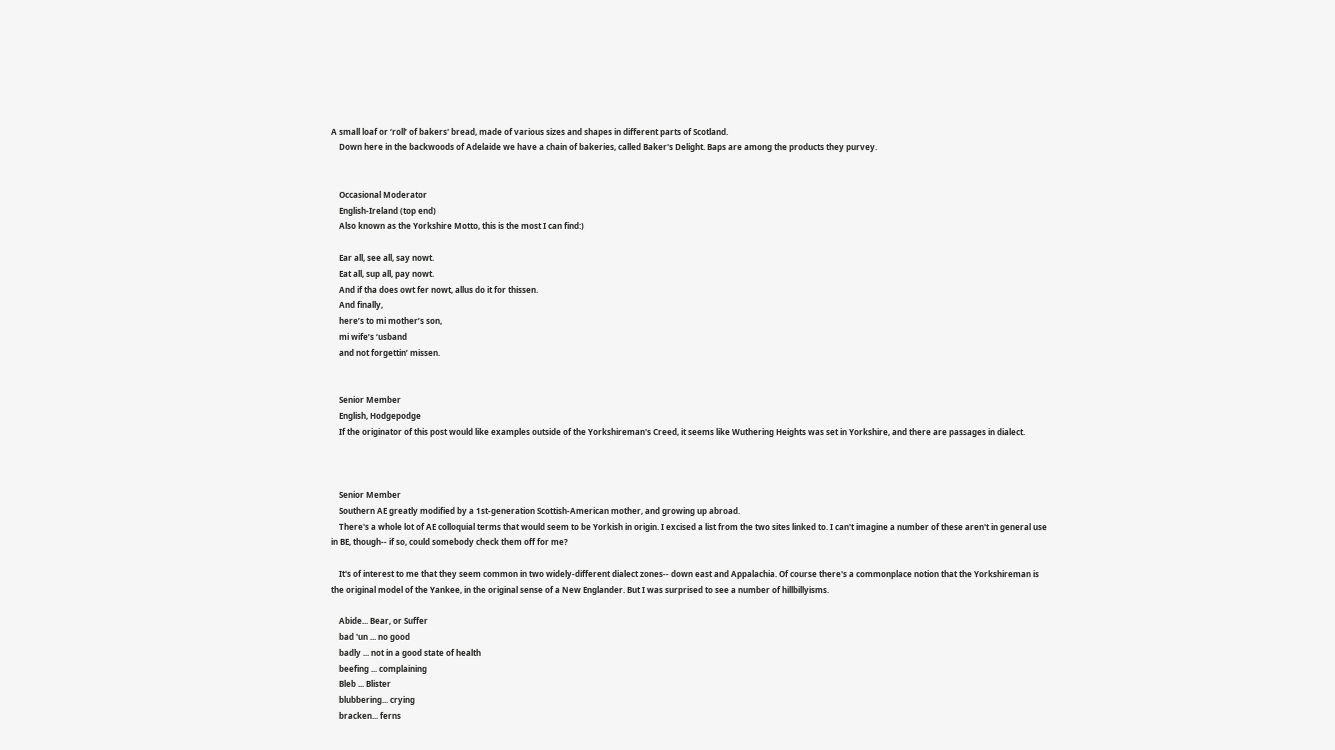A small loaf or ‘roll’ of bakers' bread, made of various sizes and shapes in different parts of Scotland.
    Down here in the backwoods of Adelaide we have a chain of bakeries, called Baker's Delight. Baps are among the products they purvey.


    Occasional Moderator
    English-Ireland (top end)
    Also known as the Yorkshire Motto, this is the most I can find:)

    Ear all, see all, say nowt.
    Eat all, sup all, pay nowt.
    And if tha does owt fer nowt, allus do it for thissen.
    And finally,
    here’s to mi mother’s son,
    mi wife’s ‘usband
    and not forgettin’ missen.


    Senior Member
    English, Hodgepodge
    If the originator of this post would like examples outside of the Yorkshireman's Creed, it seems like Wuthering Heights was set in Yorkshire, and there are passages in dialect.



    Senior Member
    Southern AE greatly modified by a 1st-generation Scottish-American mother, and growing up abroad.
    There's a whole lot of AE colloquial terms that would seem to be Yorkish in origin. I excised a list from the two sites linked to. I can't imagine a number of these aren't in general use in BE, though-- if so, could somebody check them off for me?

    It's of interest to me that they seem common in two widely-different dialect zones-- down east and Appalachia. Of course there's a commonplace notion that the Yorkshireman is the original model of the Yankee, in the original sense of a New Englander. But I was surprised to see a number of hillbillyisms.

    Abide... Bear, or Suffer
    bad 'un ... no good
    badly ... not in a good state of health
    beefing ... complaining
    Bleb ... Blister
    blubbering... crying
    bracken... ferns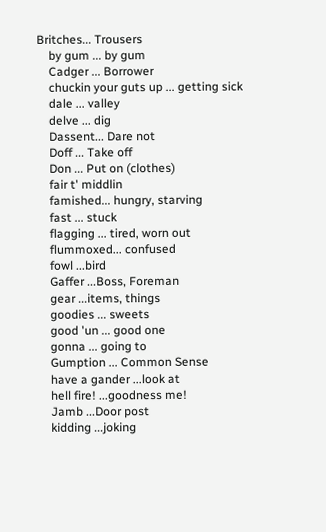Britches... Trousers
    by gum ... by gum
    Cadger ... Borrower
    chuckin your guts up ... getting sick
    dale ... valley
    delve ... dig
    Dassent... Dare not
    Doff ... Take off
    Don ... Put on (clothes)
    fair t' middlin
    famished... hungry, starving
    fast ... stuck
    flagging ... tired, worn out
    flummoxed... confused
    fowl ...bird
    Gaffer ...Boss, Foreman
    gear ...items, things
    goodies ... sweets
    good 'un ... good one
    gonna ... going to
    Gumption ... Common Sense
    have a gander ...look at
    hell fire! ...goodness me!
    Jamb ...Door post
    kidding ...joking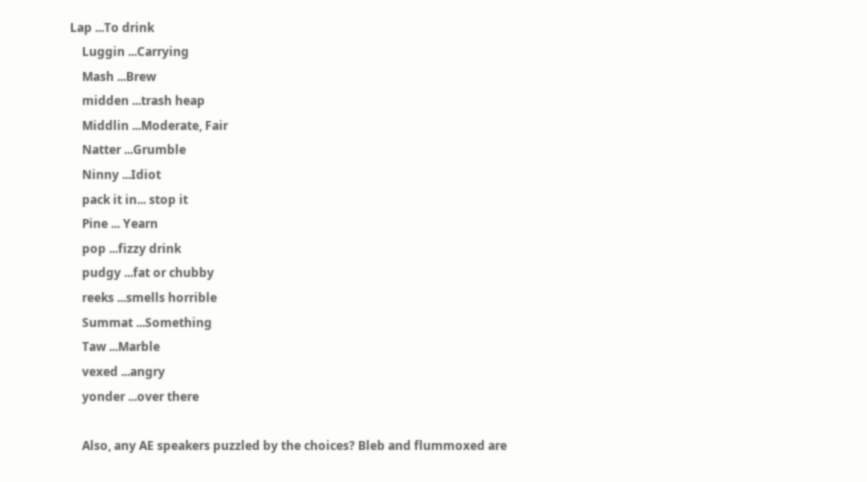Lap ...To drink
    Luggin ...Carrying
    Mash ...Brew
    midden ...trash heap
    Middlin ...Moderate, Fair
    Natter ...Grumble
    Ninny ...Idiot
    pack it in... stop it
    Pine ... Yearn
    pop ...fizzy drink
    pudgy ...fat or chubby
    reeks ...smells horrible
    Summat ...Something
    Taw ...Marble
    vexed ...angry
    yonder ...over there

    Also, any AE speakers puzzled by the choices? Bleb and flummoxed are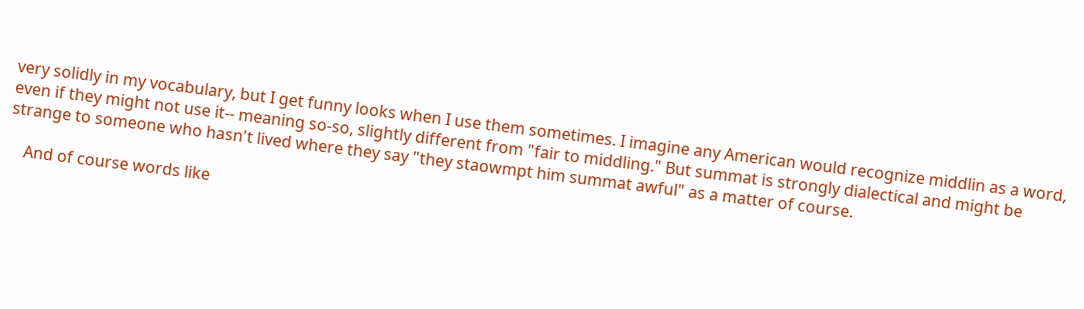very solidly in my vocabulary, but I get funny looks when I use them sometimes. I imagine any American would recognize middlin as a word, even if they might not use it-- meaning so-so, slightly different from "fair to middling." But summat is strongly dialectical and might be strange to someone who hasn't lived where they say "they staowmpt him summat awful" as a matter of course.

    And of course words like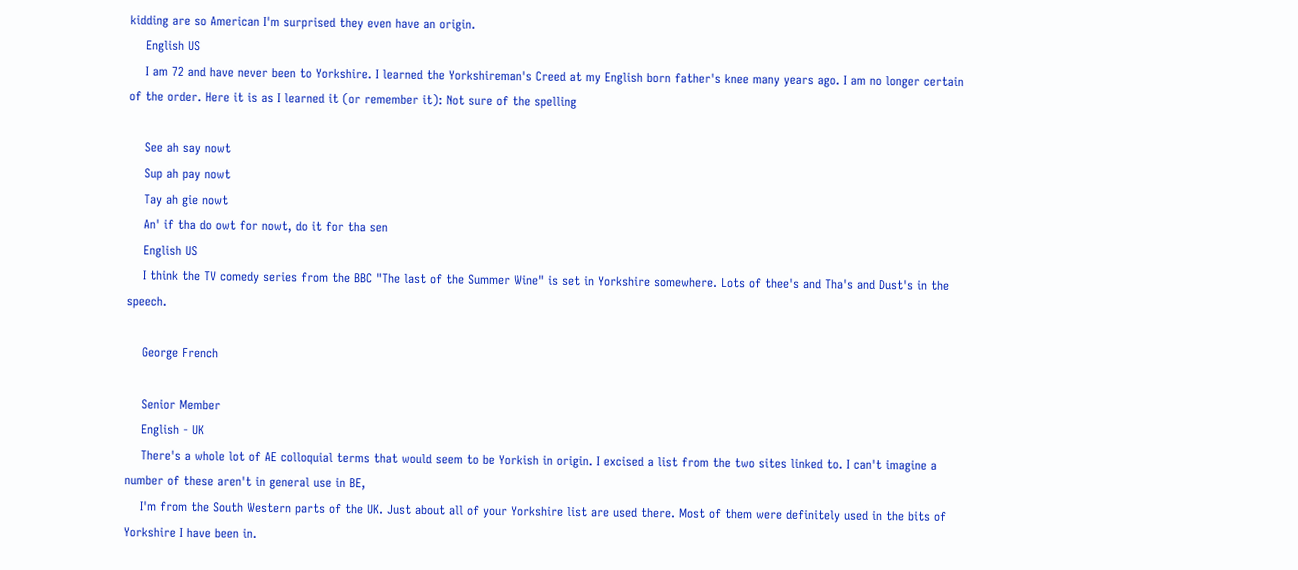kidding are so American I'm surprised they even have an origin.
    English US
    I am 72 and have never been to Yorkshire. I learned the Yorkshireman's Creed at my English born father's knee many years ago. I am no longer certain of the order. Here it is as I learned it (or remember it): Not sure of the spelling

    See ah say nowt
    Sup ah pay nowt
    Tay ah gie nowt
    An' if tha do owt for nowt, do it for tha sen
    English US
    I think the TV comedy series from the BBC "The last of the Summer Wine" is set in Yorkshire somewhere. Lots of thee's and Tha's and Dust's in the speech.

    George French

    Senior Member
    English - UK
    There's a whole lot of AE colloquial terms that would seem to be Yorkish in origin. I excised a list from the two sites linked to. I can't imagine a number of these aren't in general use in BE,
    I'm from the South Western parts of the UK. Just about all of your Yorkshire list are used there. Most of them were definitely used in the bits of Yorkshire I have been in.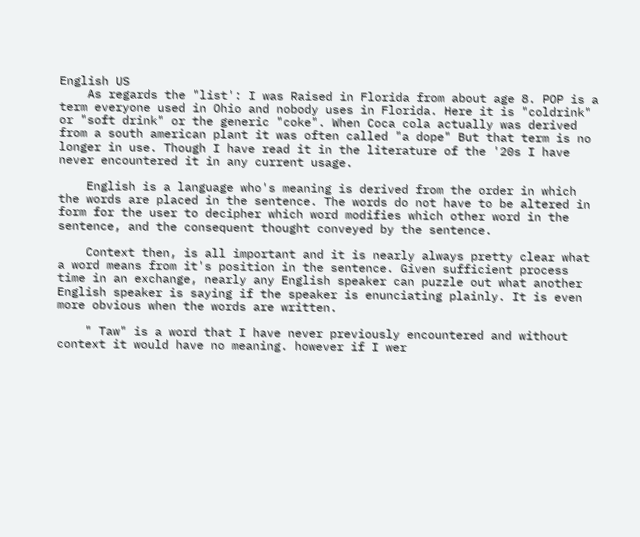English US
    As regards the "list': I was Raised in Florida from about age 8. POP is a term everyone used in Ohio and nobody uses in Florida. Here it is "coldrink" or "soft drink" or the generic "coke". When Coca cola actually was derived from a south american plant it was often called "a dope" But that term is no longer in use. Though I have read it in the literature of the '20s I have never encountered it in any current usage.

    English is a language who's meaning is derived from the order in which the words are placed in the sentence. The words do not have to be altered in form for the user to decipher which word modifies which other word in the sentence, and the consequent thought conveyed by the sentence.

    Context then, is all important and it is nearly always pretty clear what a word means from it's position in the sentence. Given sufficient process time in an exchange, nearly any English speaker can puzzle out what another English speaker is saying if the speaker is enunciating plainly. It is even more obvious when the words are written.

    " Taw" is a word that I have never previously encountered and without context it would have no meaning. however if I wer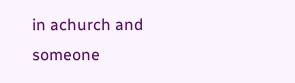in achurch and someone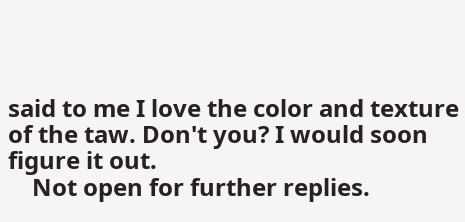said to me I love the color and texture of the taw. Don't you? I would soon figure it out.
    Not open for further replies.